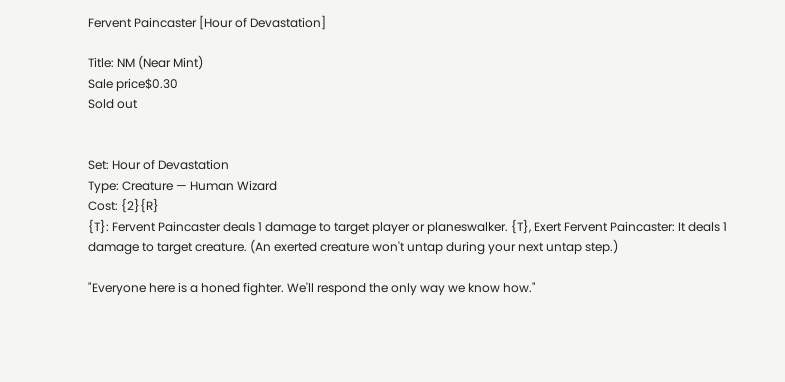Fervent Paincaster [Hour of Devastation]

Title: NM (Near Mint)
Sale price$0.30
Sold out


Set: Hour of Devastation
Type: Creature — Human Wizard
Cost: {2}{R}
{T}: Fervent Paincaster deals 1 damage to target player or planeswalker. {T}, Exert Fervent Paincaster: It deals 1 damage to target creature. (An exerted creature won't untap during your next untap step.)

"Everyone here is a honed fighter. We'll respond the only way we know how."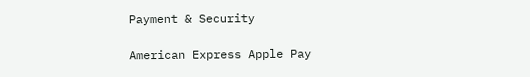Payment & Security

American Express Apple Pay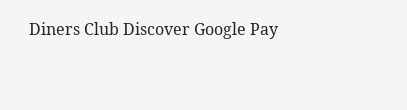Diners Club Discover Google Pay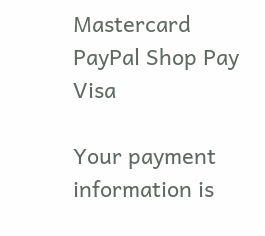Mastercard PayPal Shop Pay Visa

Your payment information is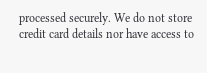processed securely. We do not store credit card details nor have access to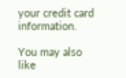your credit card information.

You may also like